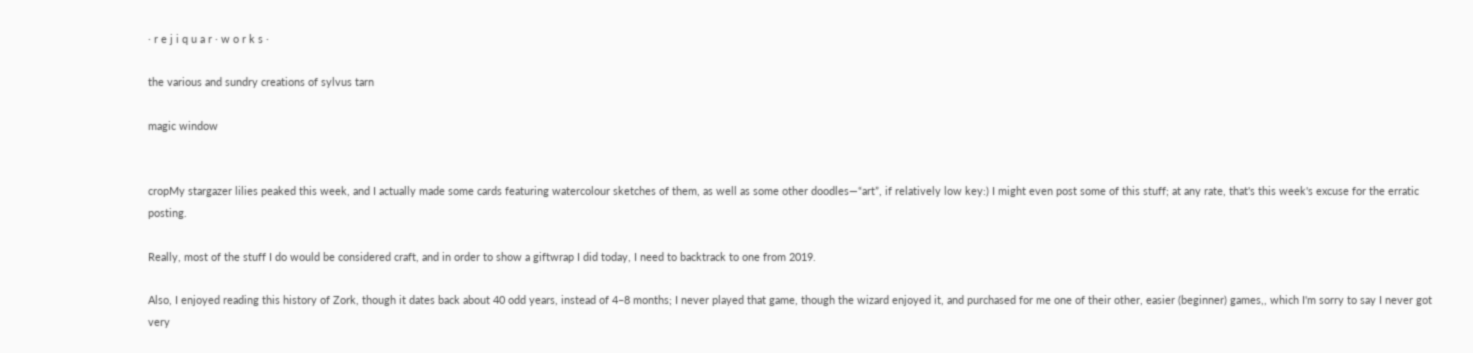· r e j i q u a r · w o r k s ·

the various and sundry creations of sylvus tarn

magic window


cropMy stargazer lilies peaked this week, and I actually made some cards featuring watercolour sketches of them, as well as some other doodles—“art”, if relatively low key:) I might even post some of this stuff; at any rate, that's this week's excuse for the erratic posting.

Really, most of the stuff I do would be considered craft, and in order to show a giftwrap I did today, I need to backtrack to one from 2019.

Also, I enjoyed reading this history of Zork, though it dates back about 40 odd years, instead of 4–8 months; I never played that game, though the wizard enjoyed it, and purchased for me one of their other, easier (beginner) games,, which I'm sorry to say I never got very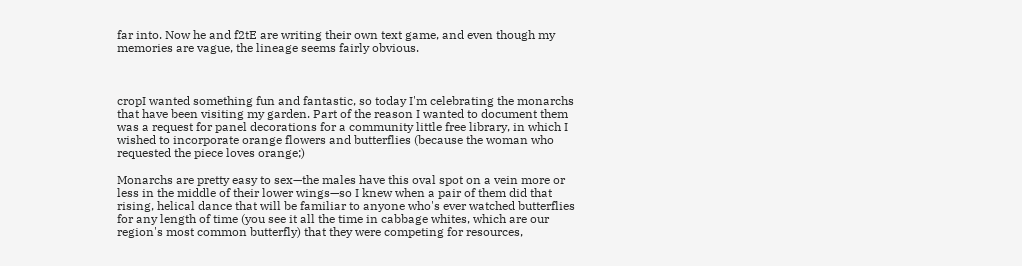far into. Now he and f2tE are writing their own text game, and even though my memories are vague, the lineage seems fairly obvious.



cropI wanted something fun and fantastic, so today I'm celebrating the monarchs that have been visiting my garden. Part of the reason I wanted to document them was a request for panel decorations for a community little free library, in which I wished to incorporate orange flowers and butterflies (because the woman who requested the piece loves orange;)

Monarchs are pretty easy to sex—the males have this oval spot on a vein more or less in the middle of their lower wings—so I knew when a pair of them did that rising, helical dance that will be familiar to anyone who's ever watched butterflies for any length of time (you see it all the time in cabbage whites, which are our region's most common butterfly) that they were competing for resources,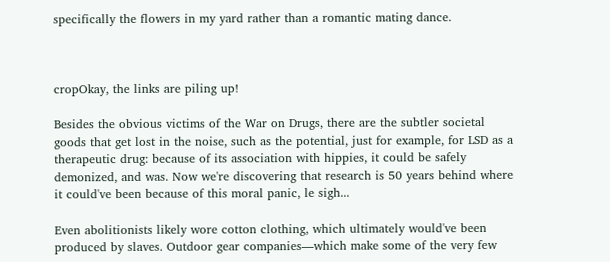specifically the flowers in my yard rather than a romantic mating dance.



cropOkay, the links are piling up!

Besides the obvious victims of the War on Drugs, there are the subtler societal goods that get lost in the noise, such as the potential, just for example, for LSD as a therapeutic drug: because of its association with hippies, it could be safely demonized, and was. Now we're discovering that research is 50 years behind where it could've been because of this moral panic, le sigh...

Even abolitionists likely wore cotton clothing, which ultimately would've been produced by slaves. Outdoor gear companies—which make some of the very few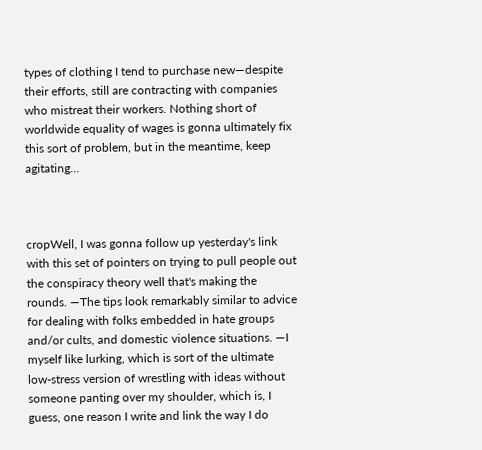types of clothing I tend to purchase new—despite their efforts, still are contracting with companies who mistreat their workers. Nothing short of worldwide equality of wages is gonna ultimately fix this sort of problem, but in the meantime, keep agitating...



cropWell, I was gonna follow up yesterday's link with this set of pointers on trying to pull people out the conspiracy theory well that's making the rounds. —The tips look remarkably similar to advice for dealing with folks embedded in hate groups and/or cults, and domestic violence situations. —I myself like lurking, which is sort of the ultimate low-stress version of wrestling with ideas without someone panting over my shoulder, which is, I guess, one reason I write and link the way I do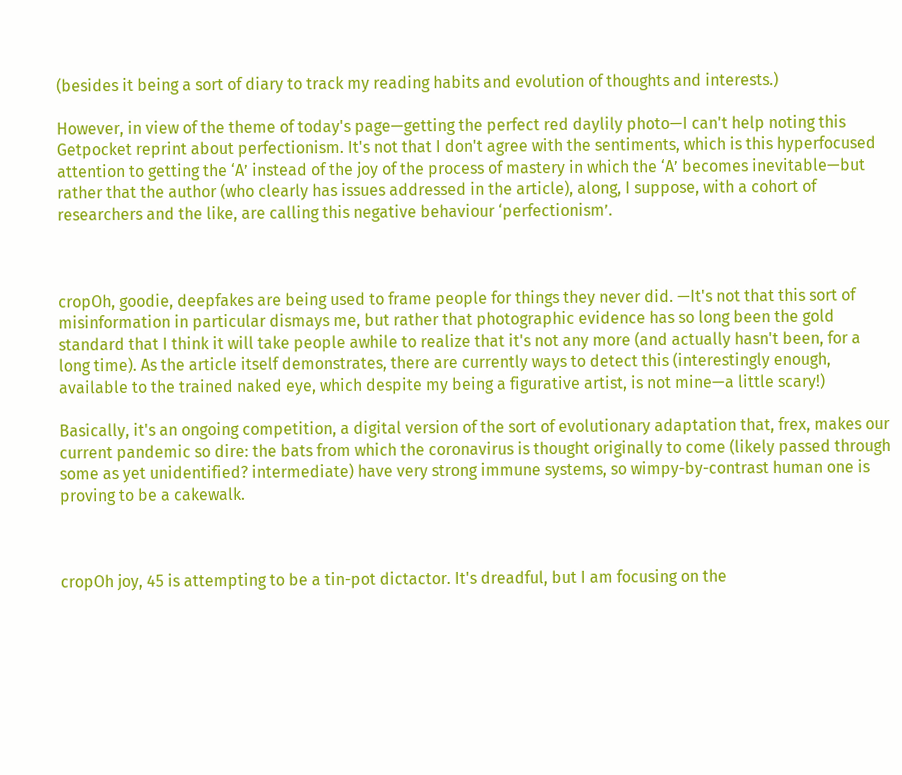(besides it being a sort of diary to track my reading habits and evolution of thoughts and interests.)

However, in view of the theme of today's page—getting the perfect red daylily photo—I can't help noting this Getpocket reprint about perfectionism. It's not that I don't agree with the sentiments, which is this hyperfocused attention to getting the ‘A’ instead of the joy of the process of mastery in which the ‘A’ becomes inevitable—but rather that the author (who clearly has issues addressed in the article), along, I suppose, with a cohort of researchers and the like, are calling this negative behaviour ‘perfectionism’.



cropOh, goodie, deepfakes are being used to frame people for things they never did. —It's not that this sort of misinformation in particular dismays me, but rather that photographic evidence has so long been the gold standard that I think it will take people awhile to realize that it's not any more (and actually hasn't been, for a long time). As the article itself demonstrates, there are currently ways to detect this (interestingly enough, available to the trained naked eye, which despite my being a figurative artist, is not mine—a little scary!)

Basically, it's an ongoing competition, a digital version of the sort of evolutionary adaptation that, frex, makes our current pandemic so dire: the bats from which the coronavirus is thought originally to come (likely passed through some as yet unidentified? intermediate) have very strong immune systems, so wimpy-by-contrast human one is proving to be a cakewalk.



cropOh joy, 45 is attempting to be a tin-pot dictactor. It's dreadful, but I am focusing on the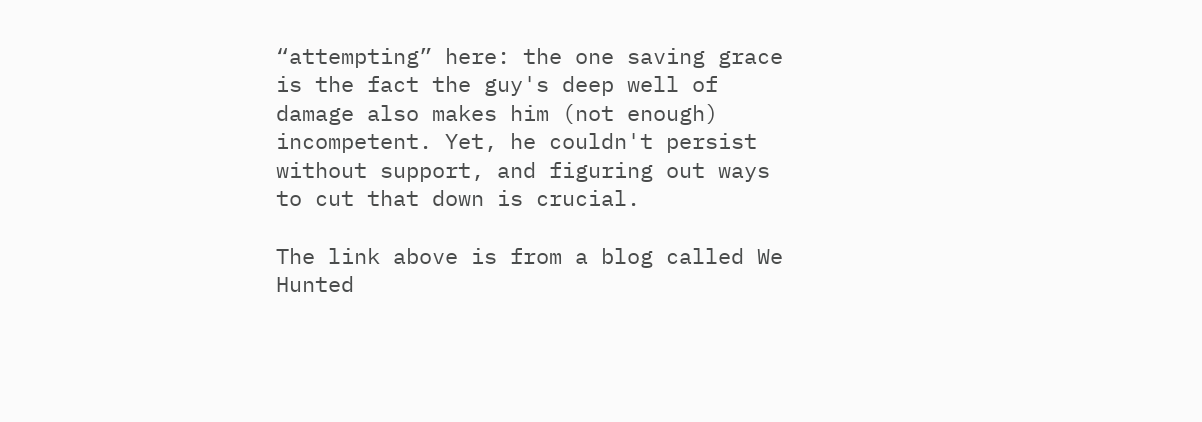“attempting” here: the one saving grace is the fact the guy's deep well of damage also makes him (not enough) incompetent. Yet, he couldn't persist without support, and figuring out ways to cut that down is crucial.

The link above is from a blog called We Hunted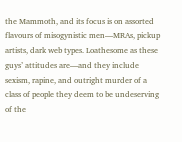the Mammoth, and its focus is on assorted flavours of misogynistic men—MRAs, pickup artists, dark web types. Loathesome as these guys’ attitudes are—and they include sexism, rapine, and outright murder of a class of people they deem to be undeserving of the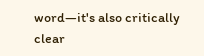word—it's also critically clear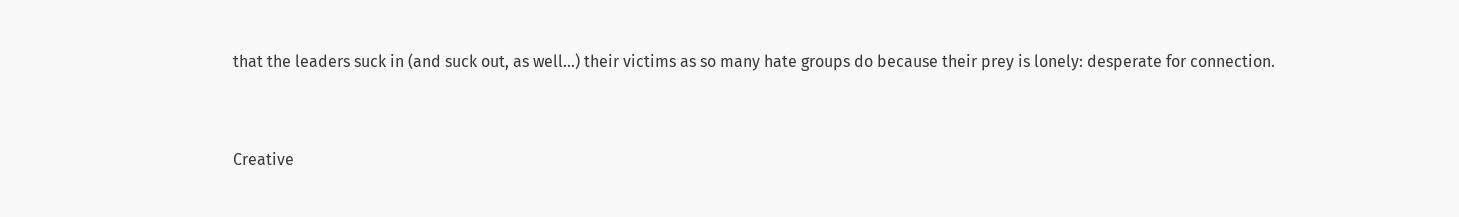that the leaders suck in (and suck out, as well...) their victims as so many hate groups do because their prey is lonely: desperate for connection.


Creative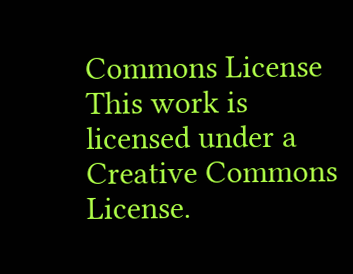Commons License This work is licensed under a Creative Commons License.